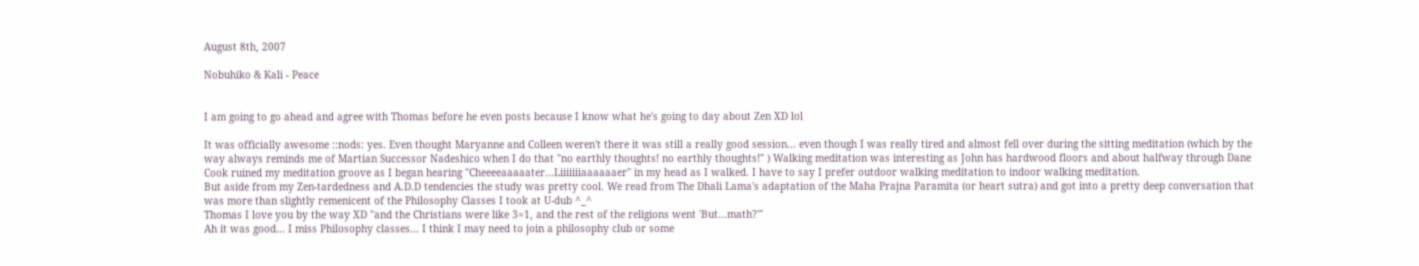August 8th, 2007

Nobuhiko & Kali - Peace


I am going to go ahead and agree with Thomas before he even posts because I know what he's going to day about Zen XD lol

It was officially awesome ::nods: yes. Even thought Maryanne and Colleen weren't there it was still a really good session... even though I was really tired and almost fell over during the sitting meditation (which by the way always reminds me of Martian Successor Nadeshico when I do that "no earthly thoughts! no earthly thoughts!" ) Walking meditation was interesting as John has hardwood floors and about halfway through Dane Cook ruined my meditation groove as I began hearing "Cheeeeaaaaater...Liiiiiiiaaaaaaer" in my head as I walked. I have to say I prefer outdoor walking meditation to indoor walking meditation.
But aside from my Zen-tardedness and A.D.D tendencies the study was pretty cool. We read from The Dhali Lama's adaptation of the Maha Prajna Paramita (or heart sutra) and got into a pretty deep conversation that was more than slightly remenicent of the Philosophy Classes I took at U-dub ^_^
Thomas I love you by the way XD "and the Christians were like 3=1, and the rest of the religions went 'But...math?'"
Ah it was good... I miss Philosophy classes... I think I may need to join a philosophy club or some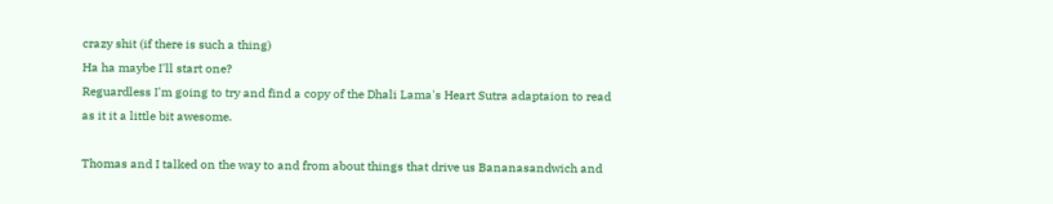crazy shit (if there is such a thing)
Ha ha maybe I'll start one?
Reguardless I'm going to try and find a copy of the Dhali Lama's Heart Sutra adaptaion to read as it it a little bit awesome.

Thomas and I talked on the way to and from about things that drive us Bananasandwich and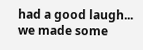had a good laugh... we made some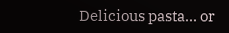Delicious pasta... or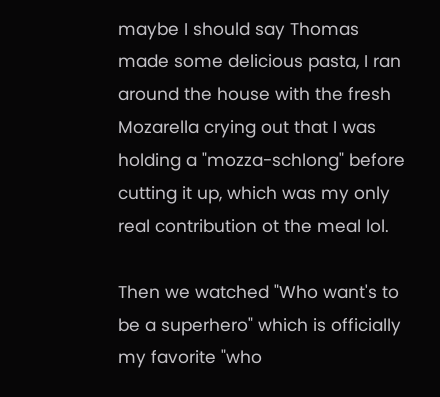maybe I should say Thomas made some delicious pasta, I ran around the house with the fresh Mozarella crying out that I was holding a "mozza-schlong" before cutting it up, which was my only real contribution ot the meal lol.

Then we watched "Who want's to be a superhero" which is officially my favorite "who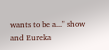wants to be a..." show and Eureka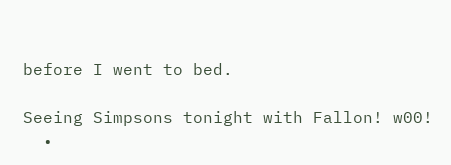before I went to bed.

Seeing Simpsons tonight with Fallon! w00!
  •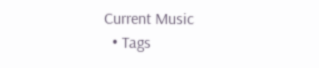Current Music
  • Tags